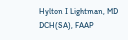Hylton I Lightman, MD DCH(SA), FAAP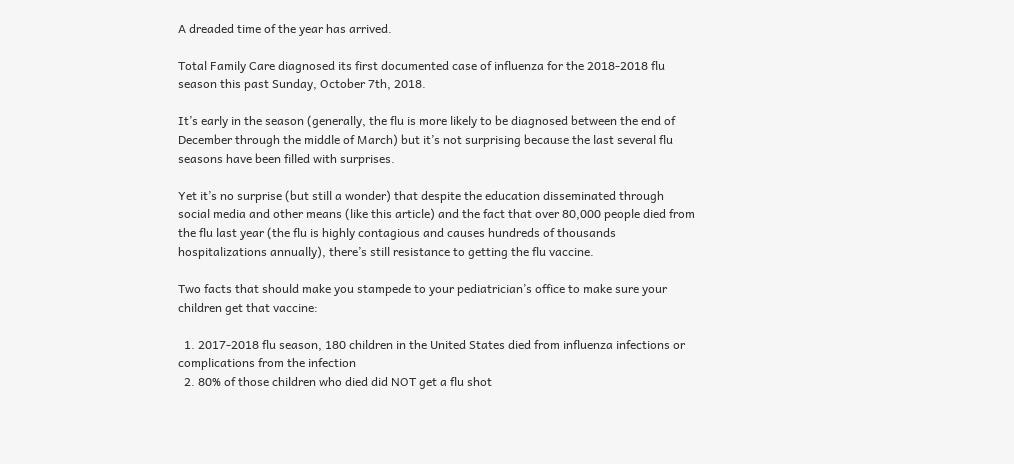A dreaded time of the year has arrived.

Total Family Care diagnosed its first documented case of influenza for the 2018-2018 flu season this past Sunday, October 7th, 2018.

It’s early in the season (generally, the flu is more likely to be diagnosed between the end of December through the middle of March) but it’s not surprising because the last several flu seasons have been filled with surprises.

Yet it’s no surprise (but still a wonder) that despite the education disseminated through social media and other means (like this article) and the fact that over 80,000 people died from the flu last year (the flu is highly contagious and causes hundreds of thousands hospitalizations annually), there’s still resistance to getting the flu vaccine.

Two facts that should make you stampede to your pediatrician’s office to make sure your children get that vaccine:

  1. 2017-2018 flu season, 180 children in the United States died from influenza infections or complications from the infection
  2. 80% of those children who died did NOT get a flu shot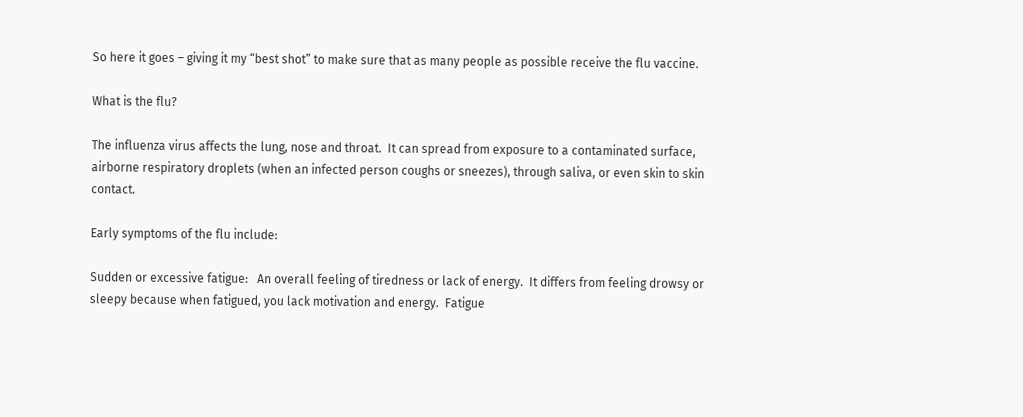So here it goes – giving it my “best shot” to make sure that as many people as possible receive the flu vaccine.

What is the flu?

The influenza virus affects the lung, nose and throat.  It can spread from exposure to a contaminated surface, airborne respiratory droplets (when an infected person coughs or sneezes), through saliva, or even skin to skin contact.

Early symptoms of the flu include:

Sudden or excessive fatigue:   An overall feeling of tiredness or lack of energy.  It differs from feeling drowsy or sleepy because when fatigued, you lack motivation and energy.  Fatigue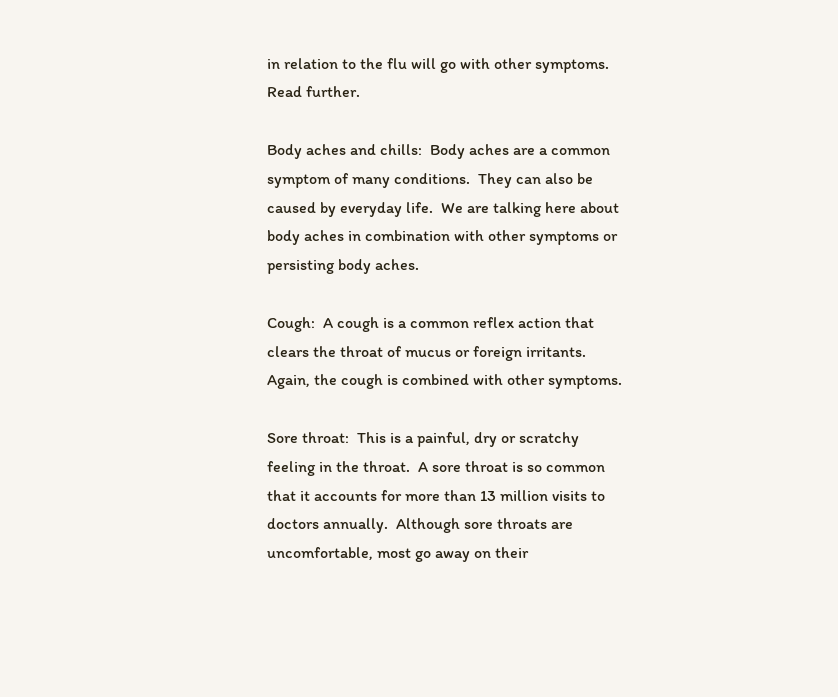in relation to the flu will go with other symptoms.  Read further.

Body aches and chills:  Body aches are a common symptom of many conditions.  They can also be caused by everyday life.  We are talking here about body aches in combination with other symptoms or persisting body aches.

Cough:  A cough is a common reflex action that clears the throat of mucus or foreign irritants.  Again, the cough is combined with other symptoms.

Sore throat:  This is a painful, dry or scratchy feeling in the throat.  A sore throat is so common that it accounts for more than 13 million visits to doctors annually.  Although sore throats are uncomfortable, most go away on their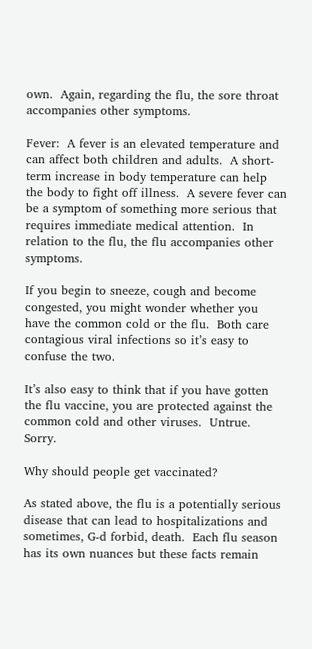own.  Again, regarding the flu, the sore throat accompanies other symptoms.

Fever:  A fever is an elevated temperature and can affect both children and adults.  A short-term increase in body temperature can help the body to fight off illness.  A severe fever can be a symptom of something more serious that requires immediate medical attention.  In relation to the flu, the flu accompanies other symptoms.

If you begin to sneeze, cough and become congested, you might wonder whether you have the common cold or the flu.  Both care contagious viral infections so it’s easy to confuse the two.

It’s also easy to think that if you have gotten the flu vaccine, you are protected against the common cold and other viruses.  Untrue.  Sorry.

Why should people get vaccinated?

As stated above, the flu is a potentially serious disease that can lead to hospitalizations and sometimes, G-d forbid, death.  Each flu season has its own nuances but these facts remain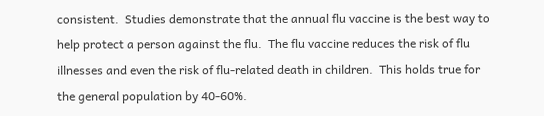consistent.  Studies demonstrate that the annual flu vaccine is the best way to help protect a person against the flu.  The flu vaccine reduces the risk of flu illnesses and even the risk of flu-related death in children.  This holds true for the general population by 40-60%.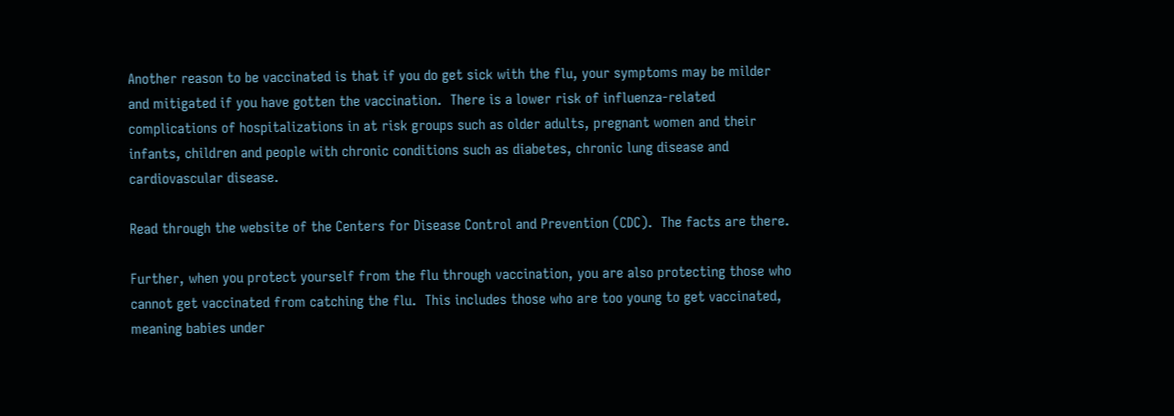Another reason to be vaccinated is that if you do get sick with the flu, your symptoms may be milder and mitigated if you have gotten the vaccination.  There is a lower risk of influenza-related complications of hospitalizations in at risk groups such as older adults, pregnant women and their infants, children and people with chronic conditions such as diabetes, chronic lung disease and cardiovascular disease.

Read through the website of the Centers for Disease Control and Prevention (CDC).  The facts are there.

Further, when you protect yourself from the flu through vaccination, you are also protecting those who cannot get vaccinated from catching the flu.  This includes those who are too young to get vaccinated, meaning babies under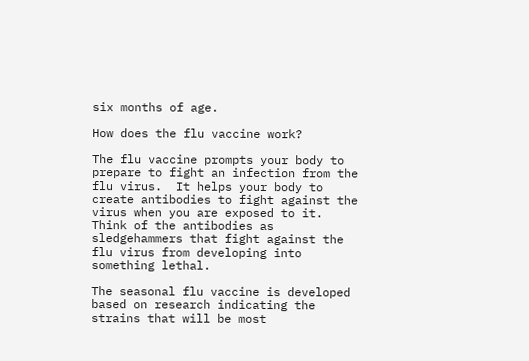six months of age.

How does the flu vaccine work?

The flu vaccine prompts your body to prepare to fight an infection from the flu virus.  It helps your body to create antibodies to fight against the virus when you are exposed to it.  Think of the antibodies as sledgehammers that fight against the flu virus from developing into something lethal.

The seasonal flu vaccine is developed based on research indicating the strains that will be most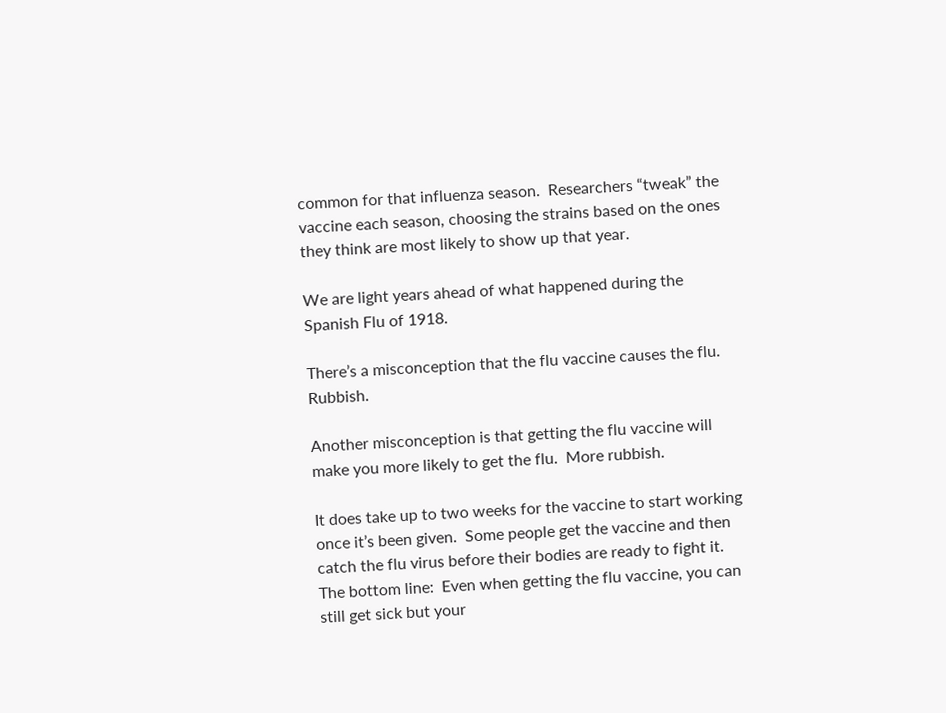common for that influenza season.  Researchers “tweak” the vaccine each season, choosing the strains based on the ones they think are most likely to show up that year.

We are light years ahead of what happened during the Spanish Flu of 1918.

There’s a misconception that the flu vaccine causes the flu.  Rubbish.

Another misconception is that getting the flu vaccine will make you more likely to get the flu.  More rubbish.

It does take up to two weeks for the vaccine to start working once it’s been given.  Some people get the vaccine and then catch the flu virus before their bodies are ready to fight it.  The bottom line:  Even when getting the flu vaccine, you can still get sick but your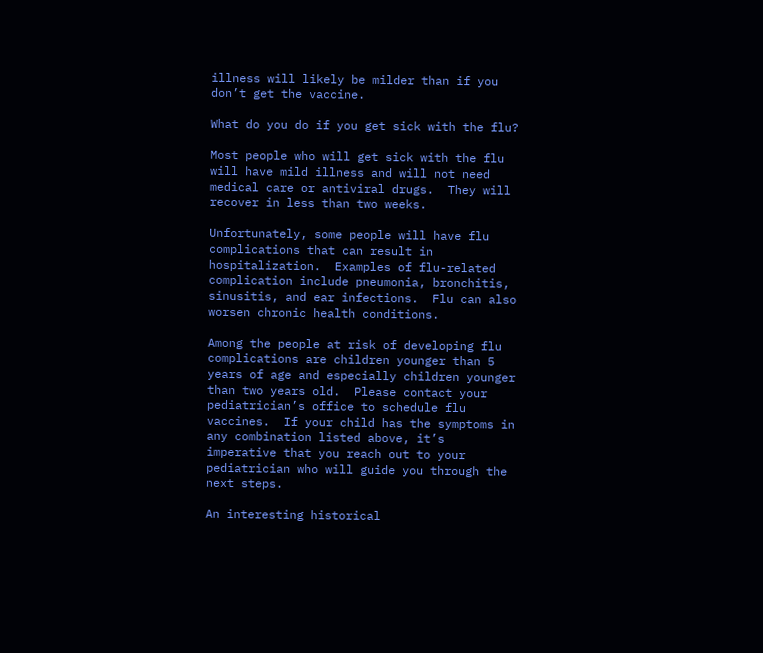illness will likely be milder than if you don’t get the vaccine.

What do you do if you get sick with the flu?

Most people who will get sick with the flu will have mild illness and will not need medical care or antiviral drugs.  They will recover in less than two weeks.

Unfortunately, some people will have flu complications that can result in hospitalization.  Examples of flu-related complication include pneumonia, bronchitis, sinusitis, and ear infections.  Flu can also worsen chronic health conditions.

Among the people at risk of developing flu complications are children younger than 5 years of age and especially children younger than two years old.  Please contact your pediatrician’s office to schedule flu vaccines.  If your child has the symptoms in any combination listed above, it’s imperative that you reach out to your pediatrician who will guide you through the next steps.

An interesting historical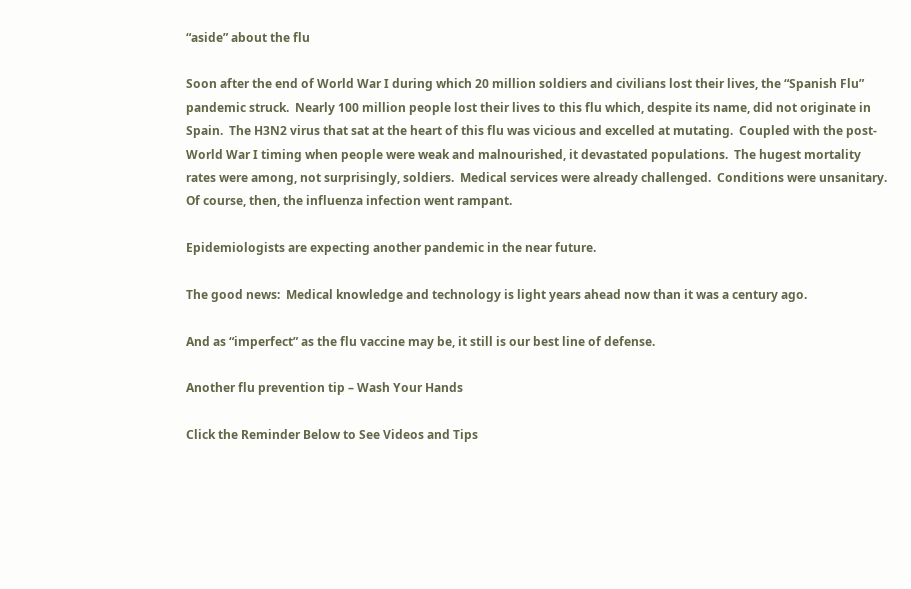“aside” about the flu

Soon after the end of World War I during which 20 million soldiers and civilians lost their lives, the “Spanish Flu” pandemic struck.  Nearly 100 million people lost their lives to this flu which, despite its name, did not originate in Spain.  The H3N2 virus that sat at the heart of this flu was vicious and excelled at mutating.  Coupled with the post-World War I timing when people were weak and malnourished, it devastated populations.  The hugest mortality rates were among, not surprisingly, soldiers.  Medical services were already challenged.  Conditions were unsanitary.  Of course, then, the influenza infection went rampant.

Epidemiologists are expecting another pandemic in the near future.

The good news:  Medical knowledge and technology is light years ahead now than it was a century ago.

And as “imperfect” as the flu vaccine may be, it still is our best line of defense.

Another flu prevention tip – Wash Your Hands

Click the Reminder Below to See Videos and Tips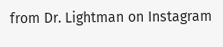from Dr. Lightman on Instagram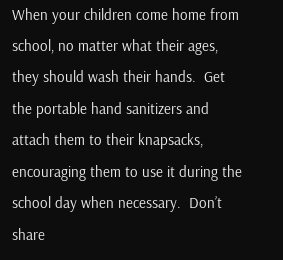When your children come home from school, no matter what their ages, they should wash their hands.  Get the portable hand sanitizers and attach them to their knapsacks, encouraging them to use it during the school day when necessary.  Don’t share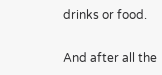drinks or food.

And after all the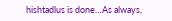hishtadlus is done…As always,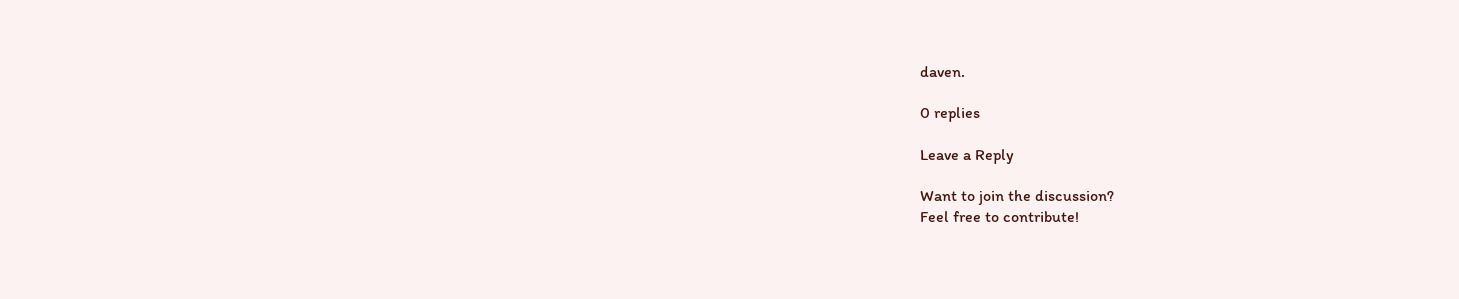daven.

0 replies

Leave a Reply

Want to join the discussion?
Feel free to contribute!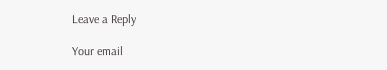Leave a Reply

Your email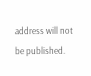address will not be published.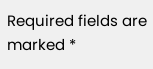Required fields are marked *